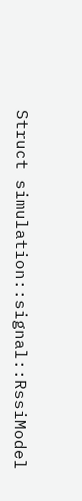Struct simulation::signal::RssiModel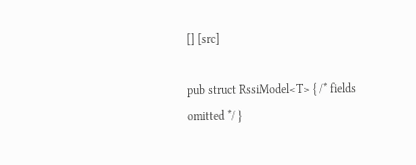[] [src]

pub struct RssiModel<T> { /* fields omitted */ }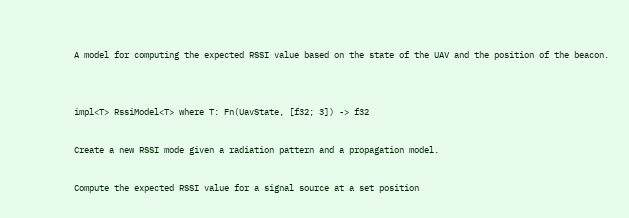A model for computing the expected RSSI value based on the state of the UAV and the position of the beacon.


impl<T> RssiModel<T> where T: Fn(UavState, [f32; 3]) -> f32

Create a new RSSI mode given a radiation pattern and a propagation model.

Compute the expected RSSI value for a signal source at a set position